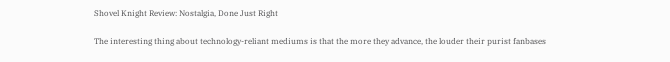Shovel Knight Review: Nostalgia, Done Just Right

The interesting thing about technology-reliant mediums is that the more they advance, the louder their purist fanbases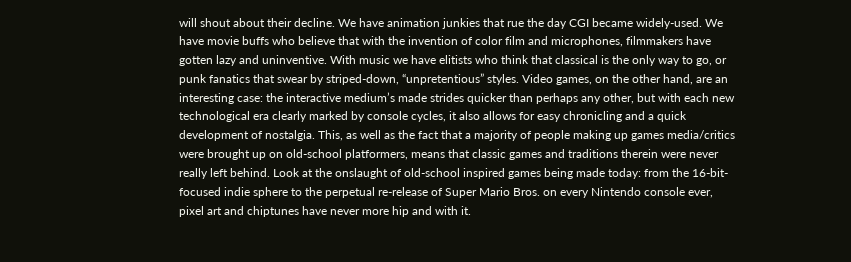will shout about their decline. We have animation junkies that rue the day CGI became widely-used. We have movie buffs who believe that with the invention of color film and microphones, filmmakers have gotten lazy and uninventive. With music we have elitists who think that classical is the only way to go, or punk fanatics that swear by striped-down, “unpretentious” styles. Video games, on the other hand, are an interesting case: the interactive medium’s made strides quicker than perhaps any other, but with each new technological era clearly marked by console cycles, it also allows for easy chronicling and a quick development of nostalgia. This, as well as the fact that a majority of people making up games media/critics were brought up on old-school platformers, means that classic games and traditions therein were never really left behind. Look at the onslaught of old-school inspired games being made today: from the 16-bit-focused indie sphere to the perpetual re-release of Super Mario Bros. on every Nintendo console ever, pixel art and chiptunes have never more hip and with it.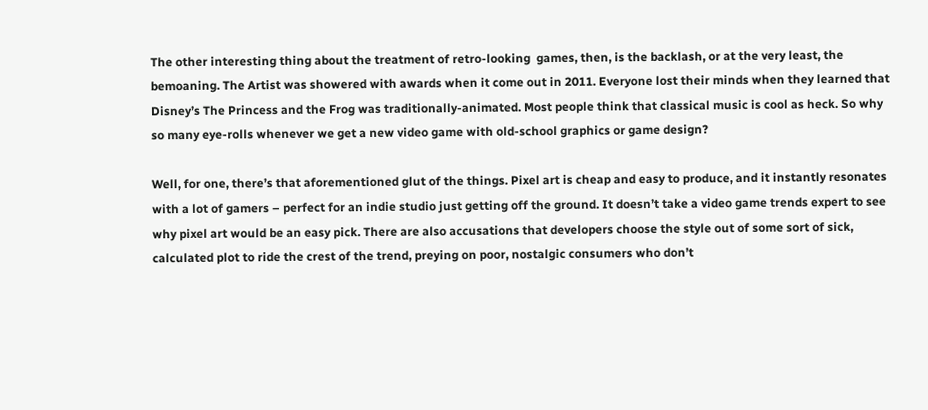The other interesting thing about the treatment of retro-looking  games, then, is the backlash, or at the very least, the bemoaning. The Artist was showered with awards when it come out in 2011. Everyone lost their minds when they learned that Disney’s The Princess and the Frog was traditionally-animated. Most people think that classical music is cool as heck. So why so many eye-rolls whenever we get a new video game with old-school graphics or game design?

Well, for one, there’s that aforementioned glut of the things. Pixel art is cheap and easy to produce, and it instantly resonates with a lot of gamers – perfect for an indie studio just getting off the ground. It doesn’t take a video game trends expert to see why pixel art would be an easy pick. There are also accusations that developers choose the style out of some sort of sick, calculated plot to ride the crest of the trend, preying on poor, nostalgic consumers who don’t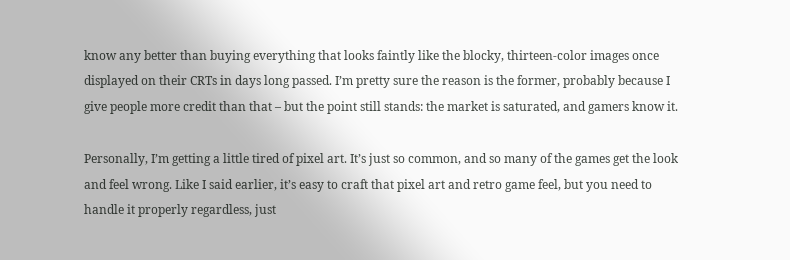know any better than buying everything that looks faintly like the blocky, thirteen-color images once displayed on their CRTs in days long passed. I’m pretty sure the reason is the former, probably because I give people more credit than that – but the point still stands: the market is saturated, and gamers know it.

Personally, I’m getting a little tired of pixel art. It’s just so common, and so many of the games get the look and feel wrong. Like I said earlier, it’s easy to craft that pixel art and retro game feel, but you need to handle it properly regardless, just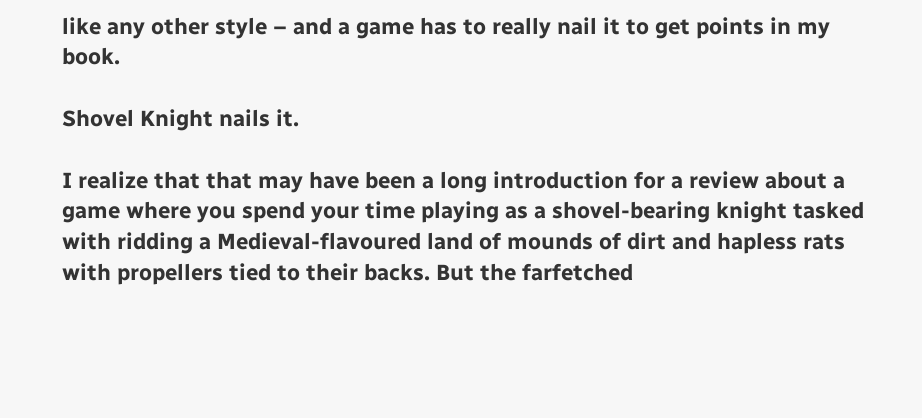like any other style – and a game has to really nail it to get points in my book.

Shovel Knight nails it.

I realize that that may have been a long introduction for a review about a game where you spend your time playing as a shovel-bearing knight tasked with ridding a Medieval-flavoured land of mounds of dirt and hapless rats with propellers tied to their backs. But the farfetched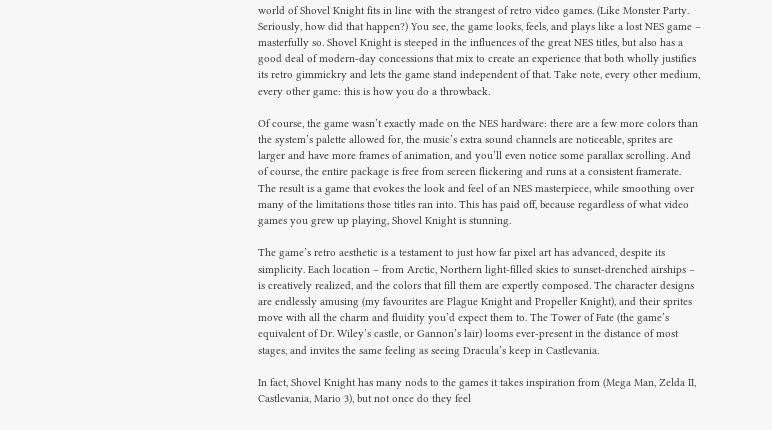world of Shovel Knight fits in line with the strangest of retro video games. (Like Monster Party. Seriously, how did that happen?) You see, the game looks, feels, and plays like a lost NES game – masterfully so. Shovel Knight is steeped in the influences of the great NES titles, but also has a good deal of modern-day concessions that mix to create an experience that both wholly justifies its retro gimmickry and lets the game stand independent of that. Take note, every other medium, every other game: this is how you do a throwback.

Of course, the game wasn’t exactly made on the NES hardware: there are a few more colors than the system’s palette allowed for, the music’s extra sound channels are noticeable, sprites are larger and have more frames of animation, and you’ll even notice some parallax scrolling. And of course, the entire package is free from screen flickering and runs at a consistent framerate. The result is a game that evokes the look and feel of an NES masterpiece, while smoothing over many of the limitations those titles ran into. This has paid off, because regardless of what video games you grew up playing, Shovel Knight is stunning.

The game’s retro aesthetic is a testament to just how far pixel art has advanced, despite its simplicity. Each location – from Arctic, Northern light-filled skies to sunset-drenched airships – is creatively realized, and the colors that fill them are expertly composed. The character designs are endlessly amusing (my favourites are Plague Knight and Propeller Knight), and their sprites move with all the charm and fluidity you’d expect them to. The Tower of Fate (the game’s equivalent of Dr. Wiley’s castle, or Gannon’s lair) looms ever-present in the distance of most stages, and invites the same feeling as seeing Dracula’s keep in Castlevania.

In fact, Shovel Knight has many nods to the games it takes inspiration from (Mega Man, Zelda II, Castlevania, Mario 3), but not once do they feel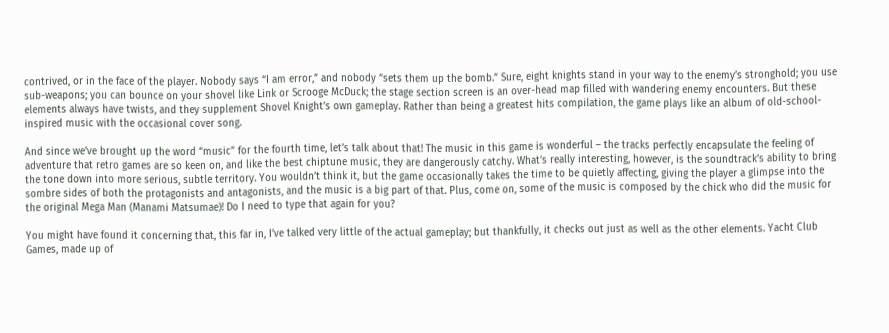contrived, or in the face of the player. Nobody says “I am error,” and nobody “sets them up the bomb.” Sure, eight knights stand in your way to the enemy’s stronghold; you use sub-weapons; you can bounce on your shovel like Link or Scrooge McDuck; the stage section screen is an over-head map filled with wandering enemy encounters. But these elements always have twists, and they supplement Shovel Knight’s own gameplay. Rather than being a greatest hits compilation, the game plays like an album of old-school-inspired music with the occasional cover song.

And since we’ve brought up the word “music” for the fourth time, let’s talk about that! The music in this game is wonderful – the tracks perfectly encapsulate the feeling of adventure that retro games are so keen on, and like the best chiptune music, they are dangerously catchy. What’s really interesting, however, is the soundtrack’s ability to bring the tone down into more serious, subtle territory. You wouldn’t think it, but the game occasionally takes the time to be quietly affecting, giving the player a glimpse into the sombre sides of both the protagonists and antagonists, and the music is a big part of that. Plus, come on, some of the music is composed by the chick who did the music for the original Mega Man (Manami Matsumae)! Do I need to type that again for you?

You might have found it concerning that, this far in, I’ve talked very little of the actual gameplay; but thankfully, it checks out just as well as the other elements. Yacht Club Games, made up of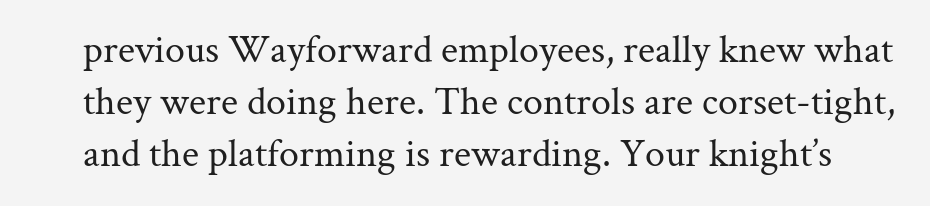previous Wayforward employees, really knew what they were doing here. The controls are corset-tight, and the platforming is rewarding. Your knight’s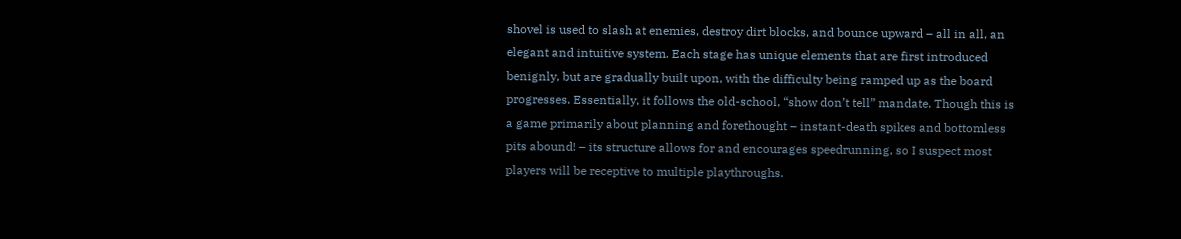shovel is used to slash at enemies, destroy dirt blocks, and bounce upward – all in all, an elegant and intuitive system. Each stage has unique elements that are first introduced benignly, but are gradually built upon, with the difficulty being ramped up as the board progresses. Essentially, it follows the old-school, “show don’t tell” mandate. Though this is a game primarily about planning and forethought – instant-death spikes and bottomless pits abound! – its structure allows for and encourages speedrunning, so I suspect most players will be receptive to multiple playthroughs.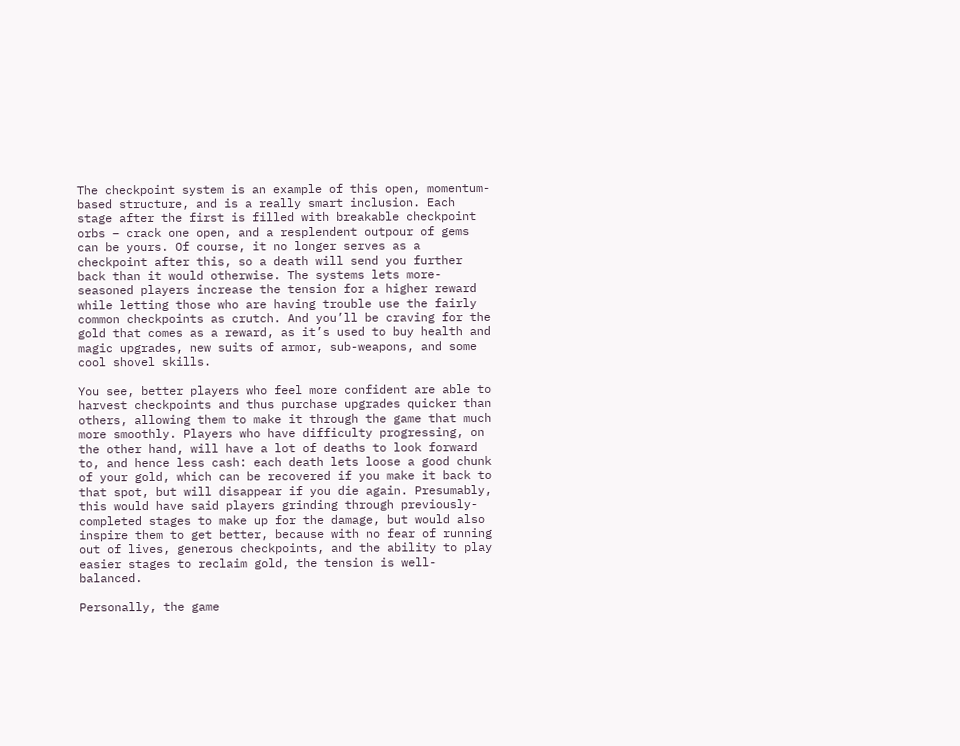The checkpoint system is an example of this open, momentum-based structure, and is a really smart inclusion. Each stage after the first is filled with breakable checkpoint orbs – crack one open, and a resplendent outpour of gems can be yours. Of course, it no longer serves as a checkpoint after this, so a death will send you further back than it would otherwise. The systems lets more-seasoned players increase the tension for a higher reward while letting those who are having trouble use the fairly common checkpoints as crutch. And you’ll be craving for the gold that comes as a reward, as it’s used to buy health and magic upgrades, new suits of armor, sub-weapons, and some cool shovel skills.

You see, better players who feel more confident are able to harvest checkpoints and thus purchase upgrades quicker than others, allowing them to make it through the game that much more smoothly. Players who have difficulty progressing, on the other hand, will have a lot of deaths to look forward to, and hence less cash: each death lets loose a good chunk of your gold, which can be recovered if you make it back to that spot, but will disappear if you die again. Presumably, this would have said players grinding through previously-completed stages to make up for the damage, but would also inspire them to get better, because with no fear of running out of lives, generous checkpoints, and the ability to play easier stages to reclaim gold, the tension is well-balanced.

Personally, the game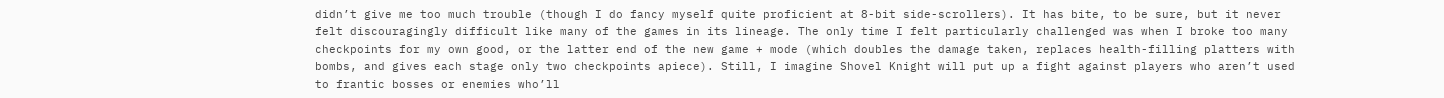didn’t give me too much trouble (though I do fancy myself quite proficient at 8-bit side-scrollers). It has bite, to be sure, but it never felt discouragingly difficult like many of the games in its lineage. The only time I felt particularly challenged was when I broke too many checkpoints for my own good, or the latter end of the new game + mode (which doubles the damage taken, replaces health-filling platters with bombs, and gives each stage only two checkpoints apiece). Still, I imagine Shovel Knight will put up a fight against players who aren’t used to frantic bosses or enemies who’ll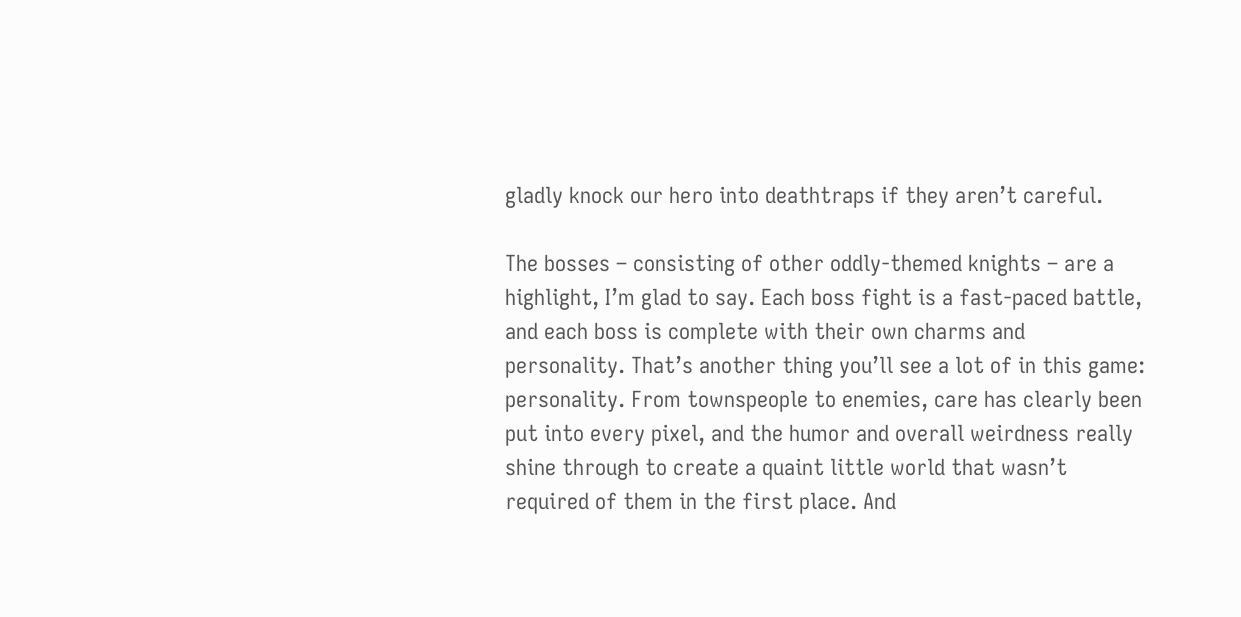gladly knock our hero into deathtraps if they aren’t careful.

The bosses – consisting of other oddly-themed knights – are a highlight, I’m glad to say. Each boss fight is a fast-paced battle, and each boss is complete with their own charms and personality. That’s another thing you’ll see a lot of in this game: personality. From townspeople to enemies, care has clearly been put into every pixel, and the humor and overall weirdness really shine through to create a quaint little world that wasn’t required of them in the first place. And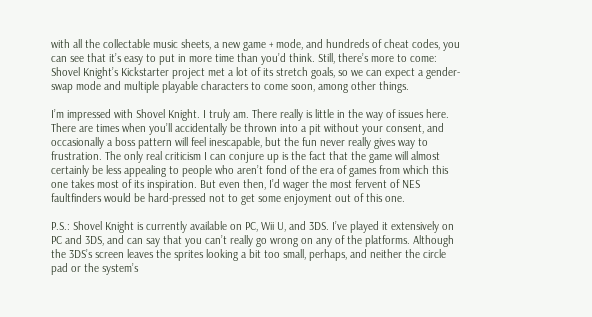with all the collectable music sheets, a new game + mode, and hundreds of cheat codes, you can see that it’s easy to put in more time than you’d think. Still, there’s more to come: Shovel Knight’s Kickstarter project met a lot of its stretch goals, so we can expect a gender-swap mode and multiple playable characters to come soon, among other things.

I’m impressed with Shovel Knight. I truly am. There really is little in the way of issues here. There are times when you’ll accidentally be thrown into a pit without your consent, and occasionally a boss pattern will feel inescapable, but the fun never really gives way to frustration. The only real criticism I can conjure up is the fact that the game will almost certainly be less appealing to people who aren’t fond of the era of games from which this one takes most of its inspiration. But even then, I’d wager the most fervent of NES faultfinders would be hard-pressed not to get some enjoyment out of this one.

P.S.: Shovel Knight is currently available on PC, Wii U, and 3DS. I’ve played it extensively on PC and 3DS, and can say that you can’t really go wrong on any of the platforms. Although the 3DS’s screen leaves the sprites looking a bit too small, perhaps, and neither the circle pad or the system’s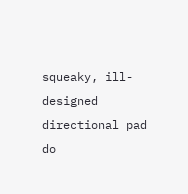squeaky, ill-designed directional pad do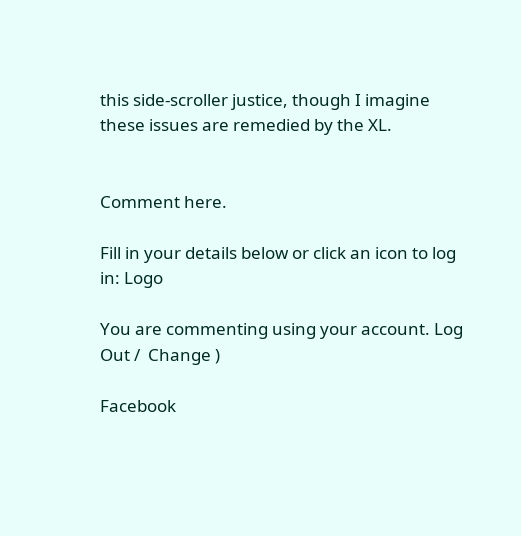this side-scroller justice, though I imagine these issues are remedied by the XL.


Comment here.

Fill in your details below or click an icon to log in: Logo

You are commenting using your account. Log Out /  Change )

Facebook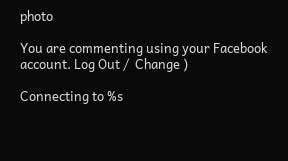photo

You are commenting using your Facebook account. Log Out /  Change )

Connecting to %s